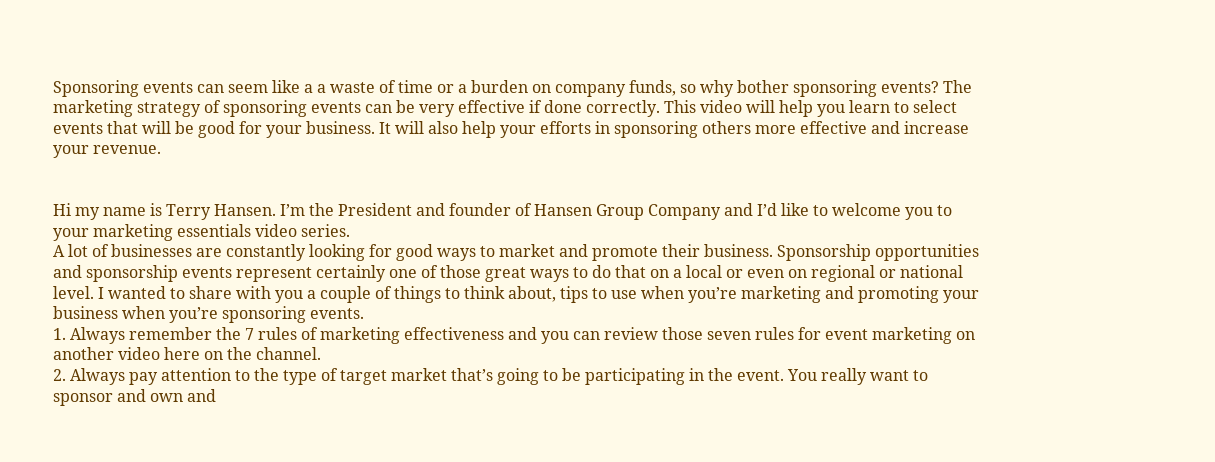Sponsoring events can seem like a a waste of time or a burden on company funds, so why bother sponsoring events? The marketing strategy of sponsoring events can be very effective if done correctly. This video will help you learn to select events that will be good for your business. It will also help your efforts in sponsoring others more effective and increase your revenue.


Hi my name is Terry Hansen. I’m the President and founder of Hansen Group Company and I’d like to welcome you to your marketing essentials video series.
A lot of businesses are constantly looking for good ways to market and promote their business. Sponsorship opportunities and sponsorship events represent certainly one of those great ways to do that on a local or even on regional or national level. I wanted to share with you a couple of things to think about, tips to use when you’re marketing and promoting your business when you’re sponsoring events.
1. Always remember the 7 rules of marketing effectiveness and you can review those seven rules for event marketing on another video here on the channel.
2. Always pay attention to the type of target market that’s going to be participating in the event. You really want to sponsor and own and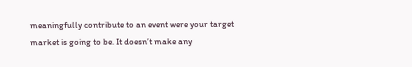meaningfully contribute to an event were your target market is going to be. It doesn’t make any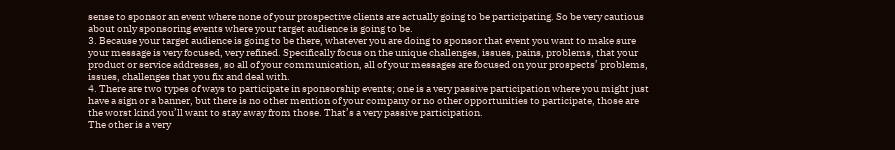sense to sponsor an event where none of your prospective clients are actually going to be participating. So be very cautious about only sponsoring events where your target audience is going to be.
3. Because your target audience is going to be there, whatever you are doing to sponsor that event you want to make sure your message is very focused, very refined. Specifically focus on the unique challenges, issues, pains, problems, that your product or service addresses, so all of your communication, all of your messages are focused on your prospects’ problems, issues, challenges that you fix and deal with.
4. There are two types of ways to participate in sponsorship events; one is a very passive participation where you might just have a sign or a banner, but there is no other mention of your company or no other opportunities to participate, those are the worst kind you’ll want to stay away from those. That’s a very passive participation.
The other is a very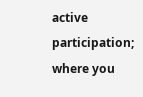active participation; where you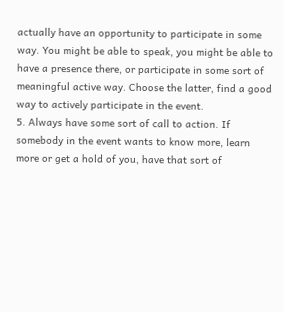actually have an opportunity to participate in some way. You might be able to speak, you might be able to have a presence there, or participate in some sort of meaningful active way. Choose the latter, find a good way to actively participate in the event.
5. Always have some sort of call to action. If somebody in the event wants to know more, learn more or get a hold of you, have that sort of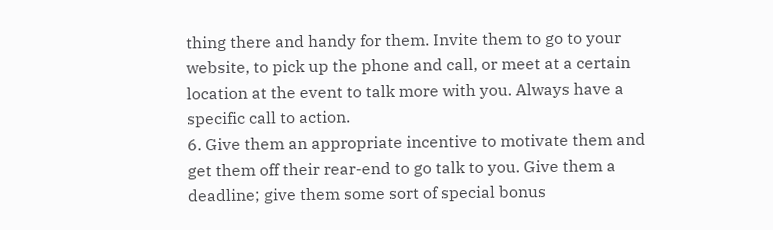thing there and handy for them. Invite them to go to your website, to pick up the phone and call, or meet at a certain location at the event to talk more with you. Always have a specific call to action.
6. Give them an appropriate incentive to motivate them and get them off their rear-end to go talk to you. Give them a deadline; give them some sort of special bonus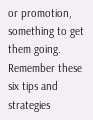or promotion, something to get them going.
Remember these six tips and strategies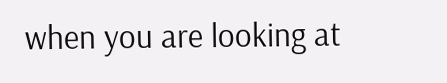when you are looking at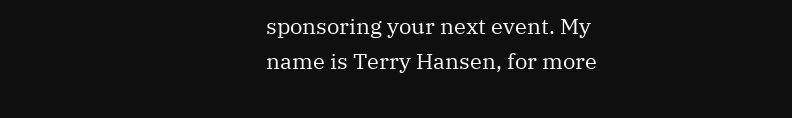sponsoring your next event. My name is Terry Hansen, for more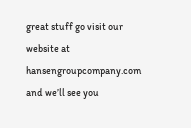great stuff go visit our website at hansengroupcompany.com and we’ll see you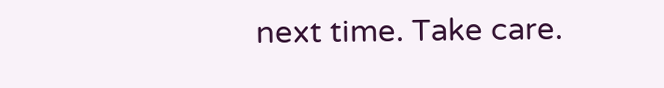next time. Take care.